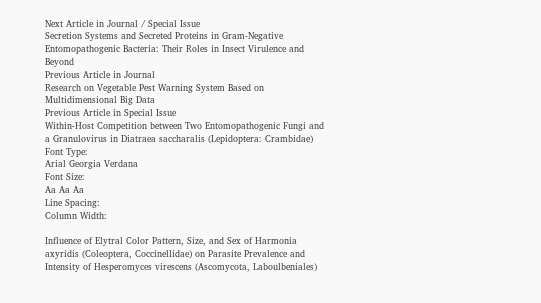Next Article in Journal / Special Issue
Secretion Systems and Secreted Proteins in Gram-Negative Entomopathogenic Bacteria: Their Roles in Insect Virulence and Beyond
Previous Article in Journal
Research on Vegetable Pest Warning System Based on Multidimensional Big Data
Previous Article in Special Issue
Within-Host Competition between Two Entomopathogenic Fungi and a Granulovirus in Diatraea saccharalis (Lepidoptera: Crambidae)
Font Type:
Arial Georgia Verdana
Font Size:
Aa Aa Aa
Line Spacing:
Column Width:

Influence of Elytral Color Pattern, Size, and Sex of Harmonia axyridis (Coleoptera, Coccinellidae) on Parasite Prevalence and Intensity of Hesperomyces virescens (Ascomycota, Laboulbeniales)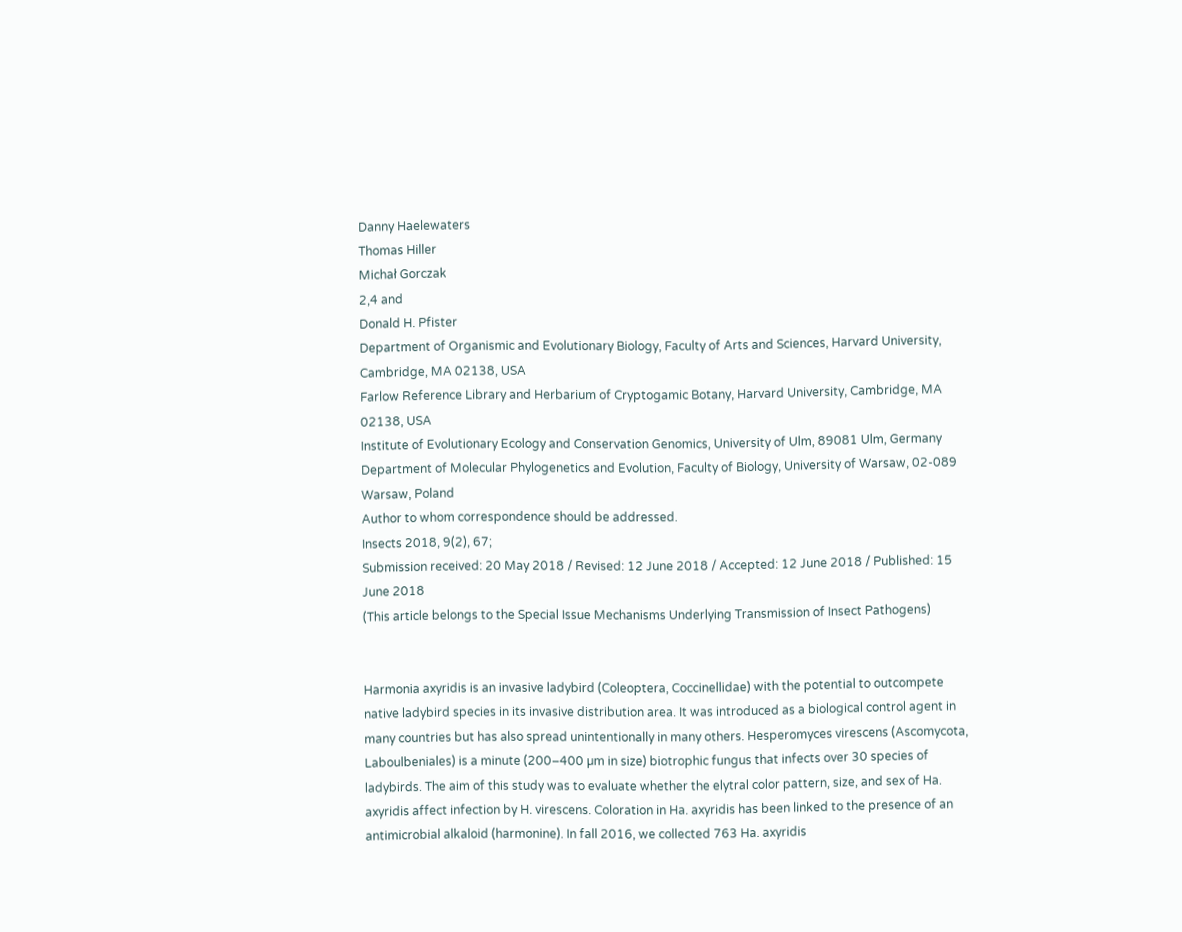Danny Haelewaters
Thomas Hiller
Michał Gorczak
2,4 and
Donald H. Pfister
Department of Organismic and Evolutionary Biology, Faculty of Arts and Sciences, Harvard University, Cambridge, MA 02138, USA
Farlow Reference Library and Herbarium of Cryptogamic Botany, Harvard University, Cambridge, MA 02138, USA
Institute of Evolutionary Ecology and Conservation Genomics, University of Ulm, 89081 Ulm, Germany
Department of Molecular Phylogenetics and Evolution, Faculty of Biology, University of Warsaw, 02-089 Warsaw, Poland
Author to whom correspondence should be addressed.
Insects 2018, 9(2), 67;
Submission received: 20 May 2018 / Revised: 12 June 2018 / Accepted: 12 June 2018 / Published: 15 June 2018
(This article belongs to the Special Issue Mechanisms Underlying Transmission of Insect Pathogens)


Harmonia axyridis is an invasive ladybird (Coleoptera, Coccinellidae) with the potential to outcompete native ladybird species in its invasive distribution area. It was introduced as a biological control agent in many countries but has also spread unintentionally in many others. Hesperomyces virescens (Ascomycota, Laboulbeniales) is a minute (200–400 µm in size) biotrophic fungus that infects over 30 species of ladybirds. The aim of this study was to evaluate whether the elytral color pattern, size, and sex of Ha. axyridis affect infection by H. virescens. Coloration in Ha. axyridis has been linked to the presence of an antimicrobial alkaloid (harmonine). In fall 2016, we collected 763 Ha. axyridis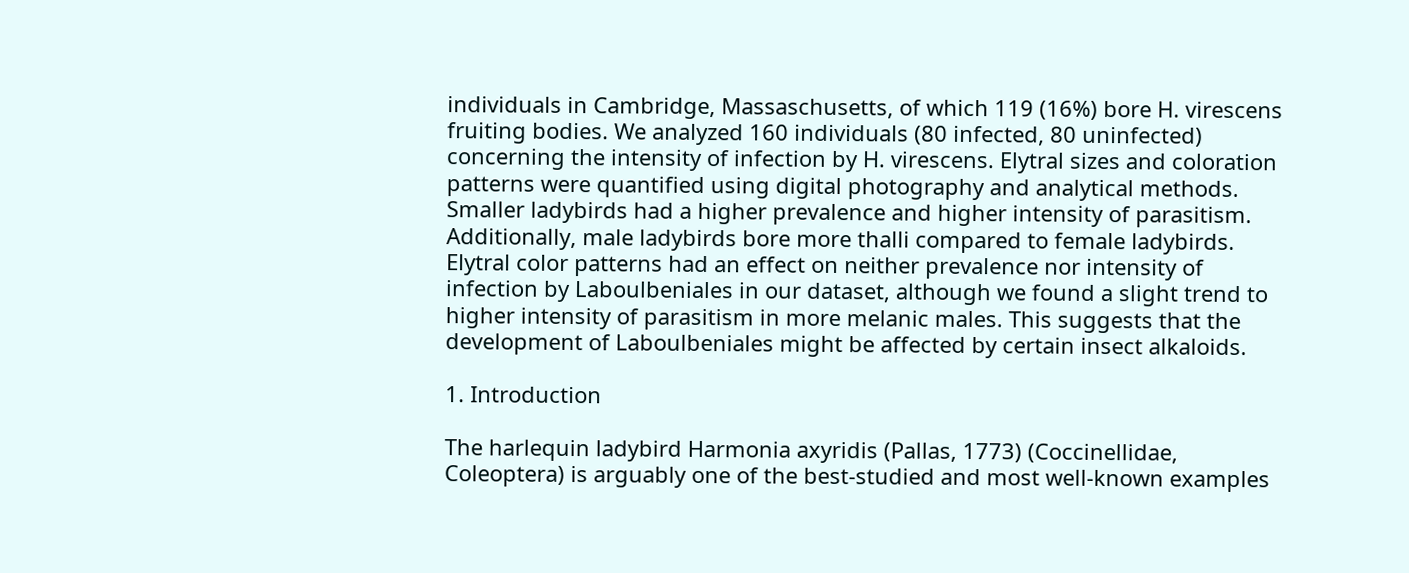individuals in Cambridge, Massaschusetts, of which 119 (16%) bore H. virescens fruiting bodies. We analyzed 160 individuals (80 infected, 80 uninfected) concerning the intensity of infection by H. virescens. Elytral sizes and coloration patterns were quantified using digital photography and analytical methods. Smaller ladybirds had a higher prevalence and higher intensity of parasitism. Additionally, male ladybirds bore more thalli compared to female ladybirds. Elytral color patterns had an effect on neither prevalence nor intensity of infection by Laboulbeniales in our dataset, although we found a slight trend to higher intensity of parasitism in more melanic males. This suggests that the development of Laboulbeniales might be affected by certain insect alkaloids.

1. Introduction

The harlequin ladybird Harmonia axyridis (Pallas, 1773) (Coccinellidae, Coleoptera) is arguably one of the best-studied and most well-known examples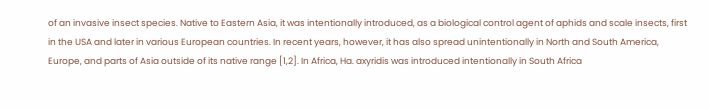of an invasive insect species. Native to Eastern Asia, it was intentionally introduced, as a biological control agent of aphids and scale insects, first in the USA and later in various European countries. In recent years, however, it has also spread unintentionally in North and South America, Europe, and parts of Asia outside of its native range [1,2]. In Africa, Ha. axyridis was introduced intentionally in South Africa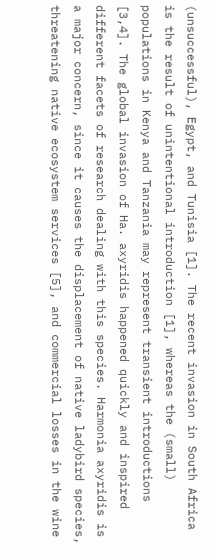(unsuccessful), Egypt, and Tunisia [1]. The recent invasion in South Africa is the result of unintentional introduction [1], whereas the (small) populations in Kenya and Tanzania may represent transient introductions [3,4]. The global invasion of Ha. axyridis happened quickly and inspired different facets of research dealing with this species. Harmonia axyridis is a major concern, since it causes the displacement of native ladybird species, threatening native ecosystem services [5], and commercial losses in the wine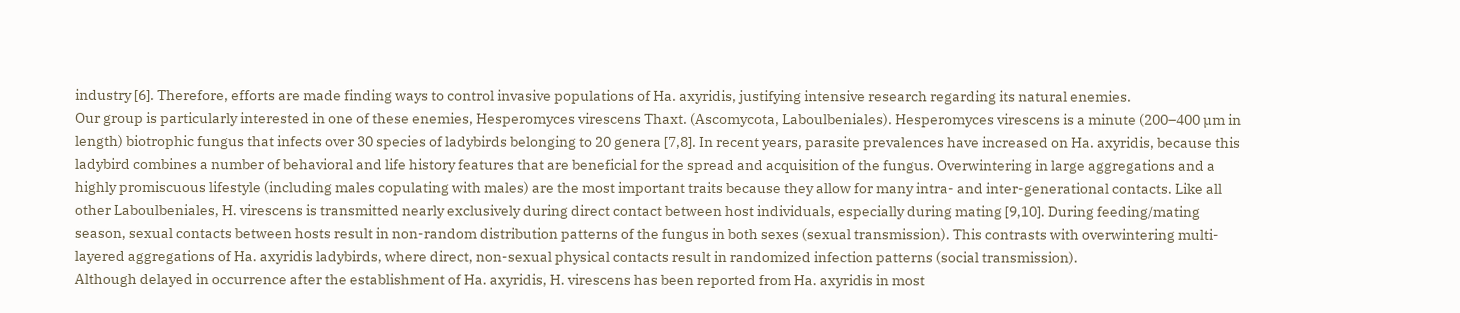industry [6]. Therefore, efforts are made finding ways to control invasive populations of Ha. axyridis, justifying intensive research regarding its natural enemies.
Our group is particularly interested in one of these enemies, Hesperomyces virescens Thaxt. (Ascomycota, Laboulbeniales). Hesperomyces virescens is a minute (200–400 µm in length) biotrophic fungus that infects over 30 species of ladybirds belonging to 20 genera [7,8]. In recent years, parasite prevalences have increased on Ha. axyridis, because this ladybird combines a number of behavioral and life history features that are beneficial for the spread and acquisition of the fungus. Overwintering in large aggregations and a highly promiscuous lifestyle (including males copulating with males) are the most important traits because they allow for many intra- and inter-generational contacts. Like all other Laboulbeniales, H. virescens is transmitted nearly exclusively during direct contact between host individuals, especially during mating [9,10]. During feeding/mating season, sexual contacts between hosts result in non-random distribution patterns of the fungus in both sexes (sexual transmission). This contrasts with overwintering multi-layered aggregations of Ha. axyridis ladybirds, where direct, non-sexual physical contacts result in randomized infection patterns (social transmission).
Although delayed in occurrence after the establishment of Ha. axyridis, H. virescens has been reported from Ha. axyridis in most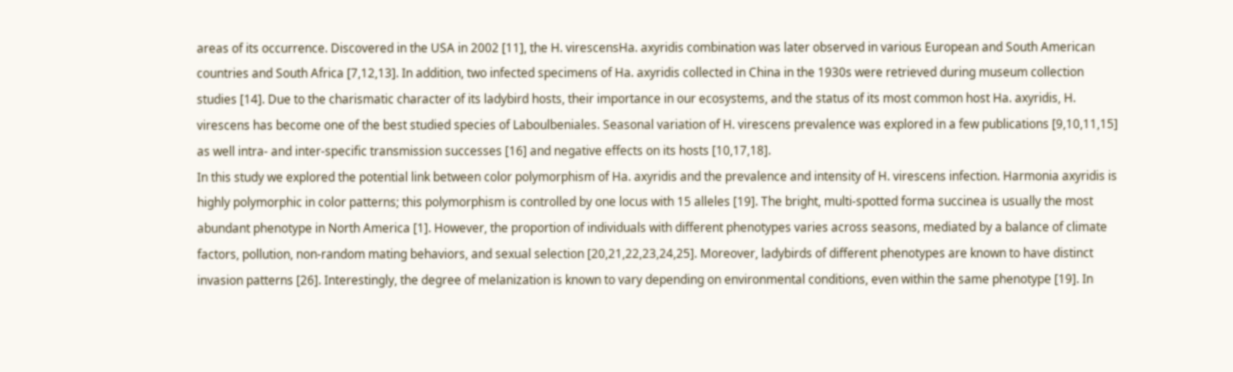areas of its occurrence. Discovered in the USA in 2002 [11], the H. virescensHa. axyridis combination was later observed in various European and South American countries and South Africa [7,12,13]. In addition, two infected specimens of Ha. axyridis collected in China in the 1930s were retrieved during museum collection studies [14]. Due to the charismatic character of its ladybird hosts, their importance in our ecosystems, and the status of its most common host Ha. axyridis, H. virescens has become one of the best studied species of Laboulbeniales. Seasonal variation of H. virescens prevalence was explored in a few publications [9,10,11,15] as well intra- and inter-specific transmission successes [16] and negative effects on its hosts [10,17,18].
In this study we explored the potential link between color polymorphism of Ha. axyridis and the prevalence and intensity of H. virescens infection. Harmonia axyridis is highly polymorphic in color patterns; this polymorphism is controlled by one locus with 15 alleles [19]. The bright, multi-spotted forma succinea is usually the most abundant phenotype in North America [1]. However, the proportion of individuals with different phenotypes varies across seasons, mediated by a balance of climate factors, pollution, non-random mating behaviors, and sexual selection [20,21,22,23,24,25]. Moreover, ladybirds of different phenotypes are known to have distinct invasion patterns [26]. Interestingly, the degree of melanization is known to vary depending on environmental conditions, even within the same phenotype [19]. In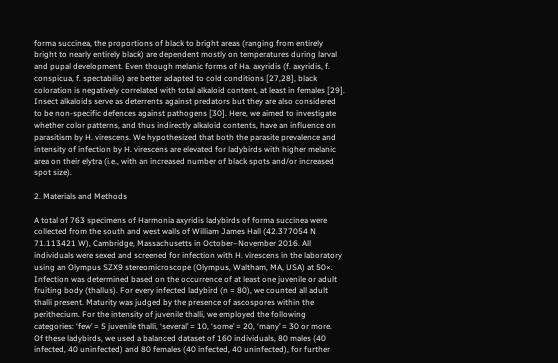forma succinea, the proportions of black to bright areas (ranging from entirely bright to nearly entirely black) are dependent mostly on temperatures during larval and pupal development. Even though melanic forms of Ha. axyridis (f. axyridis, f. conspicua, f. spectabilis) are better adapted to cold conditions [27,28], black coloration is negatively correlated with total alkaloid content, at least in females [29]. Insect alkaloids serve as deterrents against predators but they are also considered to be non-specific defences against pathogens [30]. Here, we aimed to investigate whether color patterns, and thus indirectly alkaloid contents, have an influence on parasitism by H. virescens. We hypothesized that both the parasite prevalence and intensity of infection by H. virescens are elevated for ladybirds with higher melanic area on their elytra (i.e., with an increased number of black spots and/or increased spot size).

2. Materials and Methods

A total of 763 specimens of Harmonia axyridis ladybirds of forma succinea were collected from the south and west walls of William James Hall (42.377054 N 71.113421 W), Cambridge, Massachusetts in October–November 2016. All individuals were sexed and screened for infection with H. virescens in the laboratory using an Olympus SZX9 stereomicroscope (Olympus, Waltham, MA, USA) at 50×. Infection was determined based on the occurrence of at least one juvenile or adult fruiting body (thallus). For every infected ladybird (n = 80), we counted all adult thalli present. Maturity was judged by the presence of ascospores within the perithecium. For the intensity of juvenile thalli, we employed the following categories: ‘few’ = 5 juvenile thalli, ‘several’ = 10, ‘some’ = 20, ‘many’ = 30 or more.
Of these ladybirds, we used a balanced dataset of 160 individuals, 80 males (40 infected, 40 uninfected) and 80 females (40 infected, 40 uninfected), for further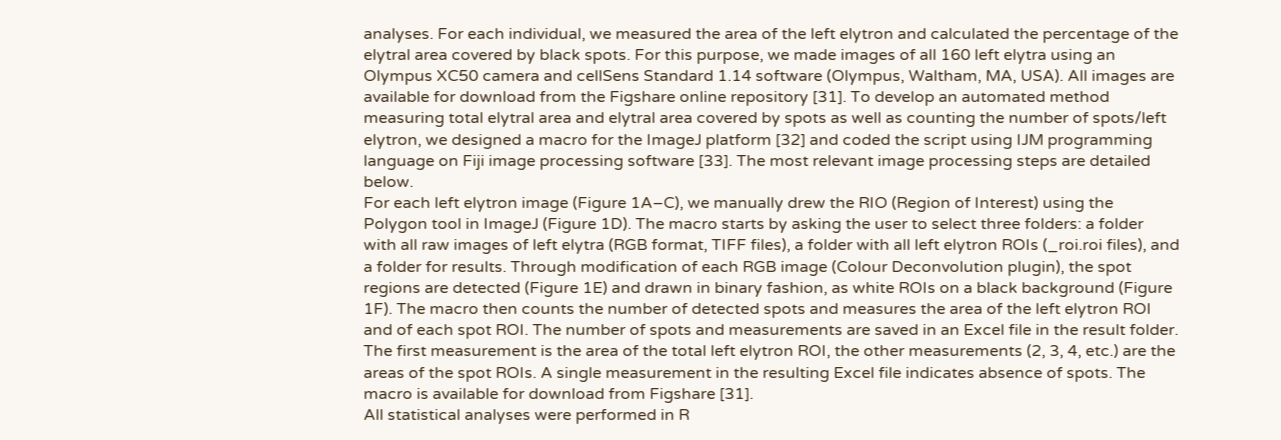analyses. For each individual, we measured the area of the left elytron and calculated the percentage of the elytral area covered by black spots. For this purpose, we made images of all 160 left elytra using an Olympus XC50 camera and cellSens Standard 1.14 software (Olympus, Waltham, MA, USA). All images are available for download from the Figshare online repository [31]. To develop an automated method measuring total elytral area and elytral area covered by spots as well as counting the number of spots/left elytron, we designed a macro for the ImageJ platform [32] and coded the script using IJM programming language on Fiji image processing software [33]. The most relevant image processing steps are detailed below.
For each left elytron image (Figure 1A–C), we manually drew the RIO (Region of Interest) using the Polygon tool in ImageJ (Figure 1D). The macro starts by asking the user to select three folders: a folder with all raw images of left elytra (RGB format, TIFF files), a folder with all left elytron ROIs (_roi.roi files), and a folder for results. Through modification of each RGB image (Colour Deconvolution plugin), the spot regions are detected (Figure 1E) and drawn in binary fashion, as white ROIs on a black background (Figure 1F). The macro then counts the number of detected spots and measures the area of the left elytron ROI and of each spot ROI. The number of spots and measurements are saved in an Excel file in the result folder. The first measurement is the area of the total left elytron ROI, the other measurements (2, 3, 4, etc.) are the areas of the spot ROIs. A single measurement in the resulting Excel file indicates absence of spots. The macro is available for download from Figshare [31].
All statistical analyses were performed in R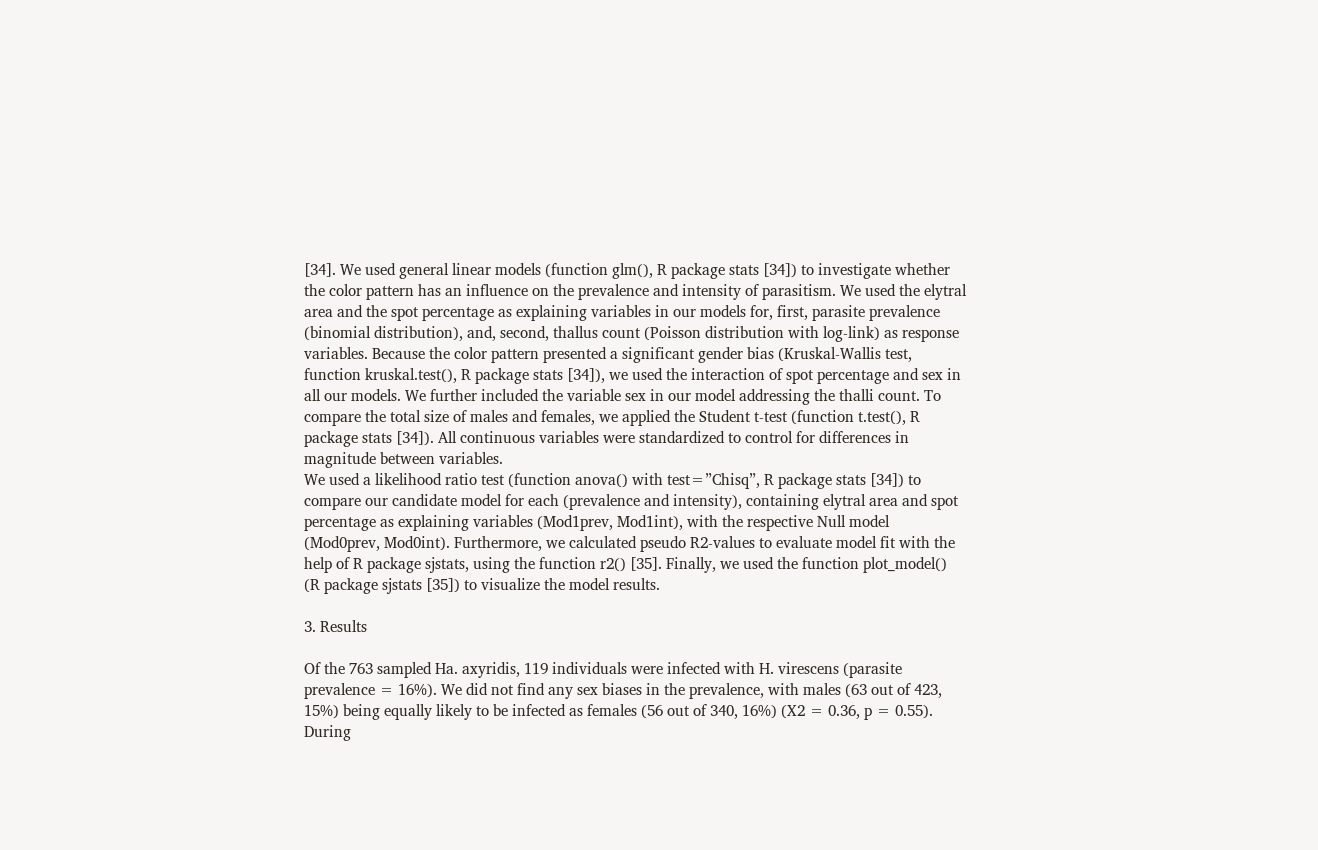[34]. We used general linear models (function glm(), R package stats [34]) to investigate whether the color pattern has an influence on the prevalence and intensity of parasitism. We used the elytral area and the spot percentage as explaining variables in our models for, first, parasite prevalence (binomial distribution), and, second, thallus count (Poisson distribution with log-link) as response variables. Because the color pattern presented a significant gender bias (Kruskal-Wallis test, function kruskal.test(), R package stats [34]), we used the interaction of spot percentage and sex in all our models. We further included the variable sex in our model addressing the thalli count. To compare the total size of males and females, we applied the Student t-test (function t.test(), R package stats [34]). All continuous variables were standardized to control for differences in magnitude between variables.
We used a likelihood ratio test (function anova() with test=”Chisq”, R package stats [34]) to compare our candidate model for each (prevalence and intensity), containing elytral area and spot percentage as explaining variables (Mod1prev, Mod1int), with the respective Null model (Mod0prev, Mod0int). Furthermore, we calculated pseudo R2-values to evaluate model fit with the help of R package sjstats, using the function r2() [35]. Finally, we used the function plot_model() (R package sjstats [35]) to visualize the model results.

3. Results

Of the 763 sampled Ha. axyridis, 119 individuals were infected with H. virescens (parasite prevalence = 16%). We did not find any sex biases in the prevalence, with males (63 out of 423, 15%) being equally likely to be infected as females (56 out of 340, 16%) (X2 = 0.36, p = 0.55). During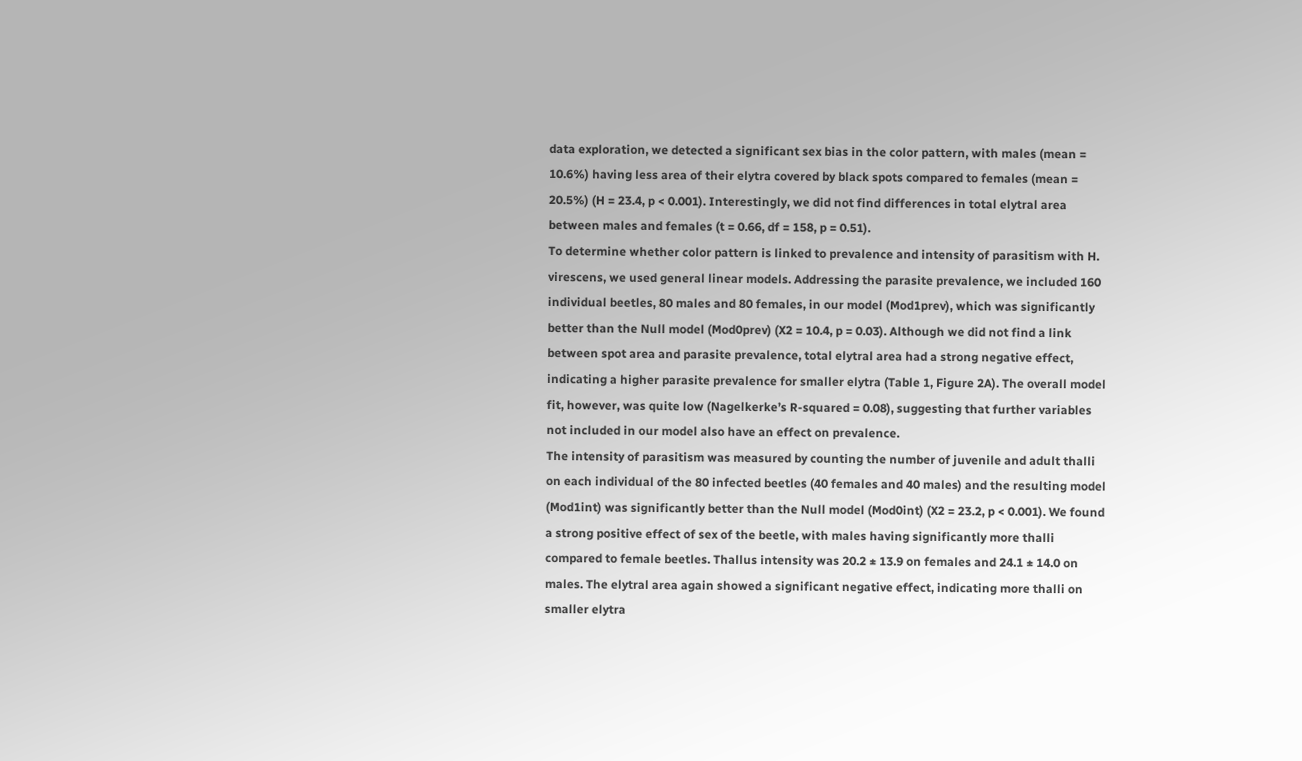data exploration, we detected a significant sex bias in the color pattern, with males (mean = 10.6%) having less area of their elytra covered by black spots compared to females (mean = 20.5%) (H = 23.4, p < 0.001). Interestingly, we did not find differences in total elytral area between males and females (t = 0.66, df = 158, p = 0.51).
To determine whether color pattern is linked to prevalence and intensity of parasitism with H. virescens, we used general linear models. Addressing the parasite prevalence, we included 160 individual beetles, 80 males and 80 females, in our model (Mod1prev), which was significantly better than the Null model (Mod0prev) (X2 = 10.4, p = 0.03). Although we did not find a link between spot area and parasite prevalence, total elytral area had a strong negative effect, indicating a higher parasite prevalence for smaller elytra (Table 1, Figure 2A). The overall model fit, however, was quite low (Nagelkerke’s R-squared = 0.08), suggesting that further variables not included in our model also have an effect on prevalence.
The intensity of parasitism was measured by counting the number of juvenile and adult thalli on each individual of the 80 infected beetles (40 females and 40 males) and the resulting model (Mod1int) was significantly better than the Null model (Mod0int) (X2 = 23.2, p < 0.001). We found a strong positive effect of sex of the beetle, with males having significantly more thalli compared to female beetles. Thallus intensity was 20.2 ± 13.9 on females and 24.1 ± 14.0 on males. The elytral area again showed a significant negative effect, indicating more thalli on smaller elytra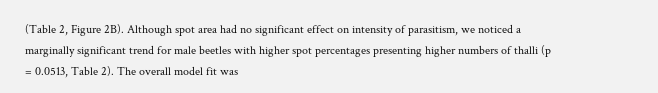(Table 2, Figure 2B). Although spot area had no significant effect on intensity of parasitism, we noticed a marginally significant trend for male beetles with higher spot percentages presenting higher numbers of thalli (p = 0.0513, Table 2). The overall model fit was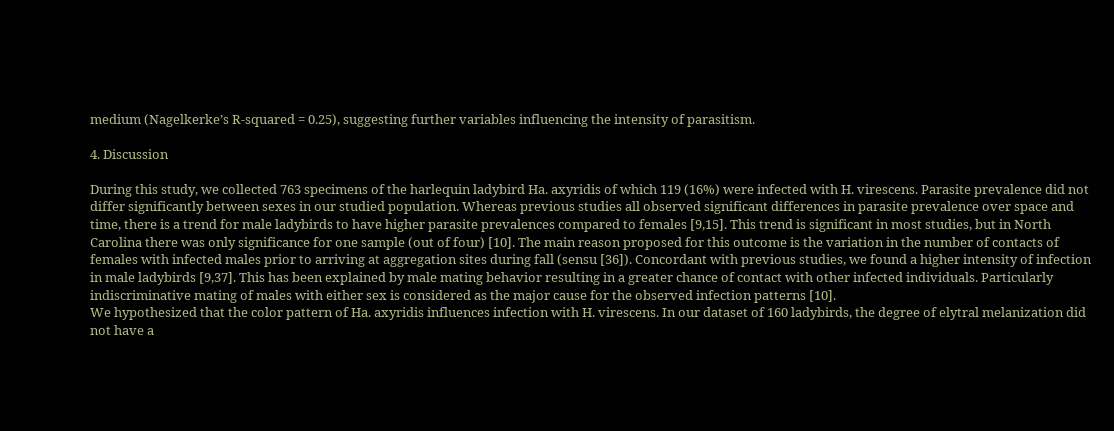medium (Nagelkerke’s R-squared = 0.25), suggesting further variables influencing the intensity of parasitism.

4. Discussion

During this study, we collected 763 specimens of the harlequin ladybird Ha. axyridis of which 119 (16%) were infected with H. virescens. Parasite prevalence did not differ significantly between sexes in our studied population. Whereas previous studies all observed significant differences in parasite prevalence over space and time, there is a trend for male ladybirds to have higher parasite prevalences compared to females [9,15]. This trend is significant in most studies, but in North Carolina there was only significance for one sample (out of four) [10]. The main reason proposed for this outcome is the variation in the number of contacts of females with infected males prior to arriving at aggregation sites during fall (sensu [36]). Concordant with previous studies, we found a higher intensity of infection in male ladybirds [9,37]. This has been explained by male mating behavior resulting in a greater chance of contact with other infected individuals. Particularly indiscriminative mating of males with either sex is considered as the major cause for the observed infection patterns [10].
We hypothesized that the color pattern of Ha. axyridis influences infection with H. virescens. In our dataset of 160 ladybirds, the degree of elytral melanization did not have a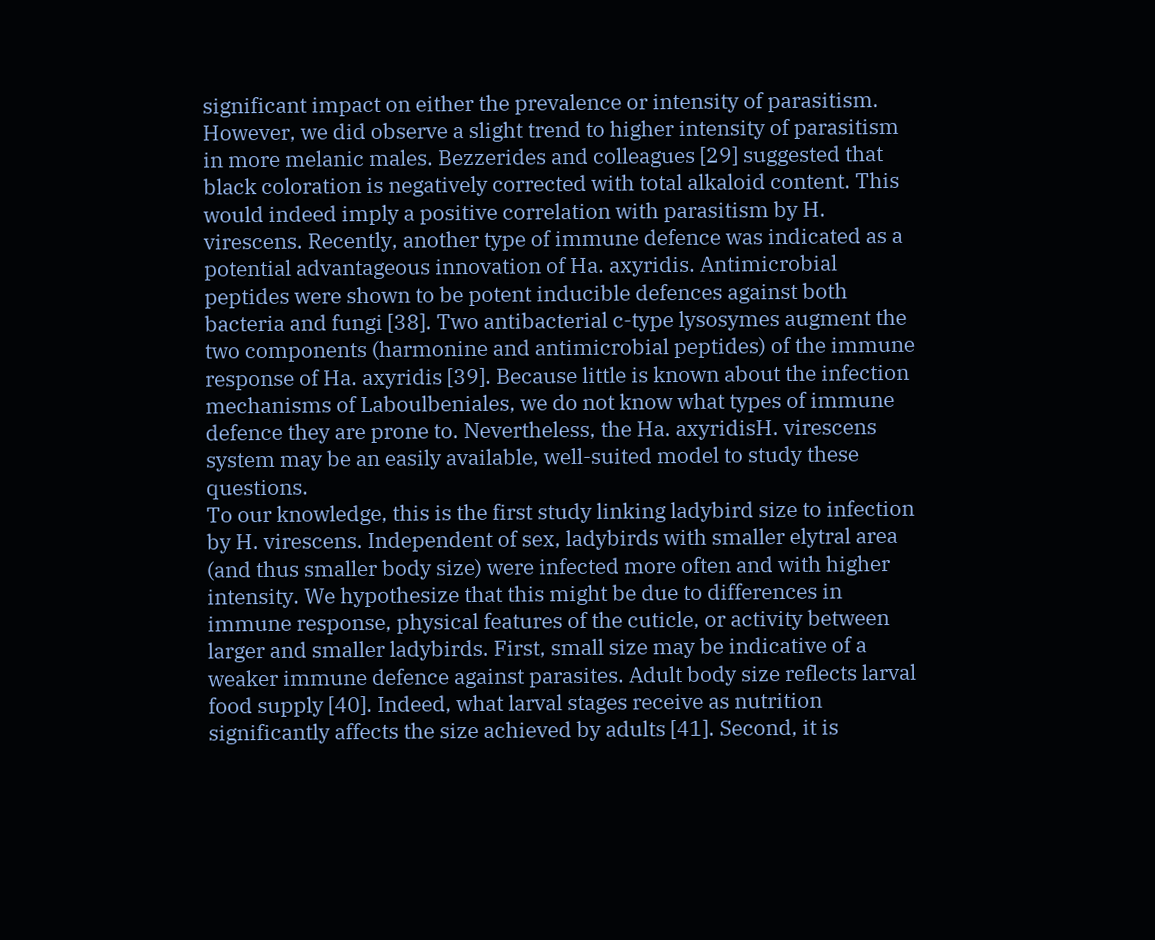significant impact on either the prevalence or intensity of parasitism. However, we did observe a slight trend to higher intensity of parasitism in more melanic males. Bezzerides and colleagues [29] suggested that black coloration is negatively corrected with total alkaloid content. This would indeed imply a positive correlation with parasitism by H. virescens. Recently, another type of immune defence was indicated as a potential advantageous innovation of Ha. axyridis. Antimicrobial peptides were shown to be potent inducible defences against both bacteria and fungi [38]. Two antibacterial c-type lysosymes augment the two components (harmonine and antimicrobial peptides) of the immune response of Ha. axyridis [39]. Because little is known about the infection mechanisms of Laboulbeniales, we do not know what types of immune defence they are prone to. Nevertheless, the Ha. axyridisH. virescens system may be an easily available, well-suited model to study these questions.
To our knowledge, this is the first study linking ladybird size to infection by H. virescens. Independent of sex, ladybirds with smaller elytral area (and thus smaller body size) were infected more often and with higher intensity. We hypothesize that this might be due to differences in immune response, physical features of the cuticle, or activity between larger and smaller ladybirds. First, small size may be indicative of a weaker immune defence against parasites. Adult body size reflects larval food supply [40]. Indeed, what larval stages receive as nutrition significantly affects the size achieved by adults [41]. Second, it is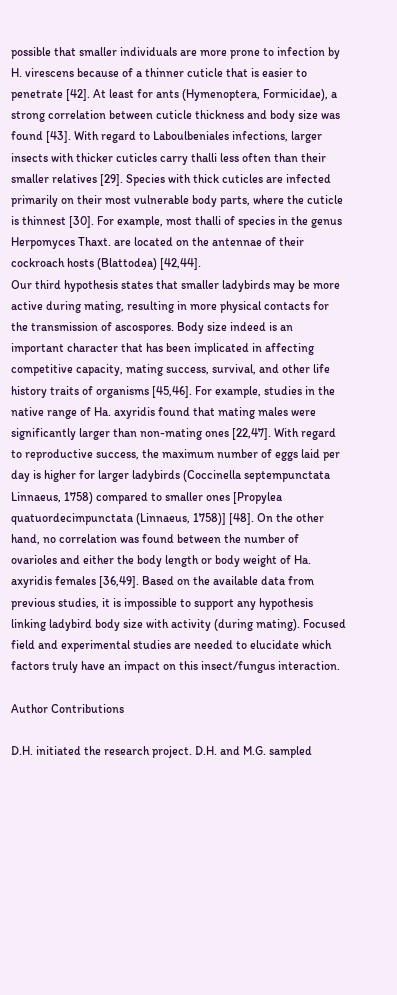possible that smaller individuals are more prone to infection by H. virescens because of a thinner cuticle that is easier to penetrate [42]. At least for ants (Hymenoptera, Formicidae), a strong correlation between cuticle thickness and body size was found [43]. With regard to Laboulbeniales infections, larger insects with thicker cuticles carry thalli less often than their smaller relatives [29]. Species with thick cuticles are infected primarily on their most vulnerable body parts, where the cuticle is thinnest [30]. For example, most thalli of species in the genus Herpomyces Thaxt. are located on the antennae of their cockroach hosts (Blattodea) [42,44].
Our third hypothesis states that smaller ladybirds may be more active during mating, resulting in more physical contacts for the transmission of ascospores. Body size indeed is an important character that has been implicated in affecting competitive capacity, mating success, survival, and other life history traits of organisms [45,46]. For example, studies in the native range of Ha. axyridis found that mating males were significantly larger than non-mating ones [22,47]. With regard to reproductive success, the maximum number of eggs laid per day is higher for larger ladybirds (Coccinella septempunctata Linnaeus, 1758) compared to smaller ones [Propylea quatuordecimpunctata (Linnaeus, 1758)] [48]. On the other hand, no correlation was found between the number of ovarioles and either the body length or body weight of Ha. axyridis females [36,49]. Based on the available data from previous studies, it is impossible to support any hypothesis linking ladybird body size with activity (during mating). Focused field and experimental studies are needed to elucidate which factors truly have an impact on this insect/fungus interaction.

Author Contributions

D.H. initiated the research project. D.H. and M.G. sampled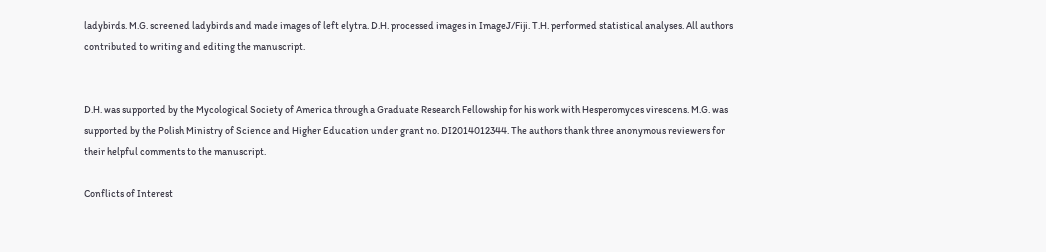ladybirds. M.G. screened ladybirds and made images of left elytra. D.H. processed images in ImageJ/Fiji. T.H. performed statistical analyses. All authors contributed to writing and editing the manuscript.


D.H. was supported by the Mycological Society of America through a Graduate Research Fellowship for his work with Hesperomyces virescens. M.G. was supported by the Polish Ministry of Science and Higher Education under grant no. DI2014012344. The authors thank three anonymous reviewers for their helpful comments to the manuscript.

Conflicts of Interest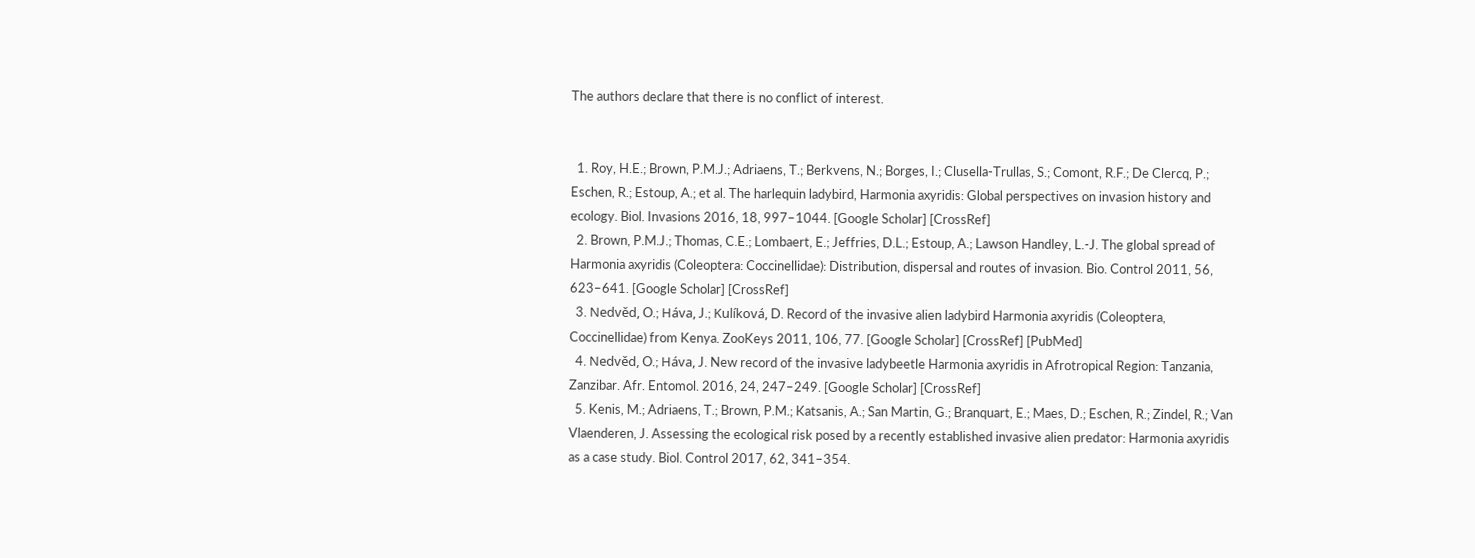The authors declare that there is no conflict of interest.


  1. Roy, H.E.; Brown, P.M.J.; Adriaens, T.; Berkvens, N.; Borges, I.; Clusella-Trullas, S.; Comont, R.F.; De Clercq, P.; Eschen, R.; Estoup, A.; et al. The harlequin ladybird, Harmonia axyridis: Global perspectives on invasion history and ecology. Biol. Invasions 2016, 18, 997–1044. [Google Scholar] [CrossRef]
  2. Brown, P.M.J.; Thomas, C.E.; Lombaert, E.; Jeffries, D.L.; Estoup, A.; Lawson Handley, L.-J. The global spread of Harmonia axyridis (Coleoptera: Coccinellidae): Distribution, dispersal and routes of invasion. Bio. Control 2011, 56, 623–641. [Google Scholar] [CrossRef]
  3. Nedvěd, O.; Háva, J.; Kulíková, D. Record of the invasive alien ladybird Harmonia axyridis (Coleoptera, Coccinellidae) from Kenya. ZooKeys 2011, 106, 77. [Google Scholar] [CrossRef] [PubMed]
  4. Nedvěd, O.; Háva, J. New record of the invasive ladybeetle Harmonia axyridis in Afrotropical Region: Tanzania, Zanzibar. Afr. Entomol. 2016, 24, 247–249. [Google Scholar] [CrossRef]
  5. Kenis, M.; Adriaens, T.; Brown, P.M.; Katsanis, A.; San Martin, G.; Branquart, E.; Maes, D.; Eschen, R.; Zindel, R.; Van Vlaenderen, J. Assessing the ecological risk posed by a recently established invasive alien predator: Harmonia axyridis as a case study. Biol. Control 2017, 62, 341–354.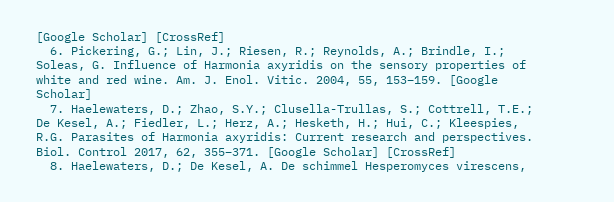[Google Scholar] [CrossRef]
  6. Pickering, G.; Lin, J.; Riesen, R.; Reynolds, A.; Brindle, I.; Soleas, G. Influence of Harmonia axyridis on the sensory properties of white and red wine. Am. J. Enol. Vitic. 2004, 55, 153–159. [Google Scholar]
  7. Haelewaters, D.; Zhao, S.Y.; Clusella-Trullas, S.; Cottrell, T.E.; De Kesel, A.; Fiedler, L.; Herz, A.; Hesketh, H.; Hui, C.; Kleespies, R.G. Parasites of Harmonia axyridis: Current research and perspectives. Biol. Control 2017, 62, 355–371. [Google Scholar] [CrossRef]
  8. Haelewaters, D.; De Kesel, A. De schimmel Hesperomyces virescens,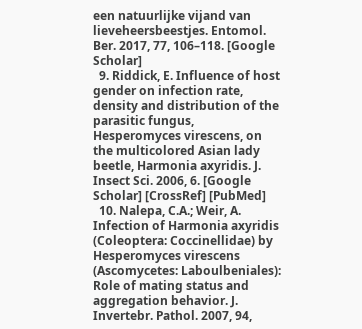een natuurlijke vijand van lieveheersbeestjes. Entomol. Ber. 2017, 77, 106–118. [Google Scholar]
  9. Riddick, E. Influence of host gender on infection rate, density and distribution of the parasitic fungus, Hesperomyces virescens, on the multicolored Asian lady beetle, Harmonia axyridis. J. Insect Sci. 2006, 6. [Google Scholar] [CrossRef] [PubMed]
  10. Nalepa, C.A.; Weir, A. Infection of Harmonia axyridis (Coleoptera: Coccinellidae) by Hesperomyces virescens (Ascomycetes: Laboulbeniales): Role of mating status and aggregation behavior. J. Invertebr. Pathol. 2007, 94,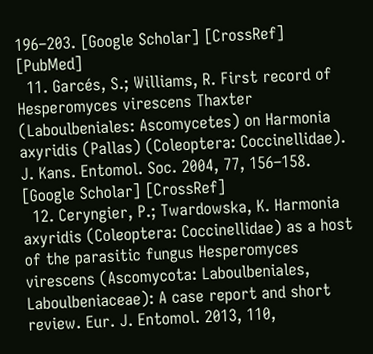196–203. [Google Scholar] [CrossRef] [PubMed]
  11. Garcés, S.; Williams, R. First record of Hesperomyces virescens Thaxter (Laboulbeniales: Ascomycetes) on Harmonia axyridis (Pallas) (Coleoptera: Coccinellidae). J. Kans. Entomol. Soc. 2004, 77, 156–158. [Google Scholar] [CrossRef]
  12. Ceryngier, P.; Twardowska, K. Harmonia axyridis (Coleoptera: Coccinellidae) as a host of the parasitic fungus Hesperomyces virescens (Ascomycota: Laboulbeniales, Laboulbeniaceae): A case report and short review. Eur. J. Entomol. 2013, 110,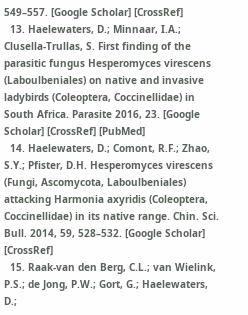549–557. [Google Scholar] [CrossRef]
  13. Haelewaters, D.; Minnaar, I.A.; Clusella-Trullas, S. First finding of the parasitic fungus Hesperomyces virescens (Laboulbeniales) on native and invasive ladybirds (Coleoptera, Coccinellidae) in South Africa. Parasite 2016, 23. [Google Scholar] [CrossRef] [PubMed]
  14. Haelewaters, D.; Comont, R.F.; Zhao, S.Y.; Pfister, D.H. Hesperomyces virescens (Fungi, Ascomycota, Laboulbeniales) attacking Harmonia axyridis (Coleoptera, Coccinellidae) in its native range. Chin. Sci. Bull. 2014, 59, 528–532. [Google Scholar] [CrossRef]
  15. Raak-van den Berg, C.L.; van Wielink, P.S.; de Jong, P.W.; Gort, G.; Haelewaters, D.;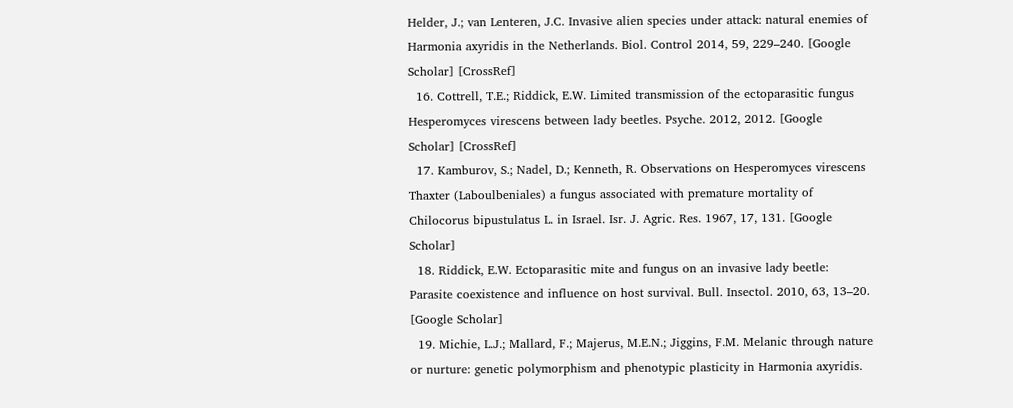Helder, J.; van Lenteren, J.C. Invasive alien species under attack: natural enemies of Harmonia axyridis in the Netherlands. Biol. Control 2014, 59, 229–240. [Google Scholar] [CrossRef]
  16. Cottrell, T.E.; Riddick, E.W. Limited transmission of the ectoparasitic fungus Hesperomyces virescens between lady beetles. Psyche. 2012, 2012. [Google Scholar] [CrossRef]
  17. Kamburov, S.; Nadel, D.; Kenneth, R. Observations on Hesperomyces virescens Thaxter (Laboulbeniales) a fungus associated with premature mortality of Chilocorus bipustulatus L. in Israel. Isr. J. Agric. Res. 1967, 17, 131. [Google Scholar]
  18. Riddick, E.W. Ectoparasitic mite and fungus on an invasive lady beetle: Parasite coexistence and influence on host survival. Bull. Insectol. 2010, 63, 13–20. [Google Scholar]
  19. Michie, L.J.; Mallard, F.; Majerus, M.E.N.; Jiggins, F.M. Melanic through nature or nurture: genetic polymorphism and phenotypic plasticity in Harmonia axyridis.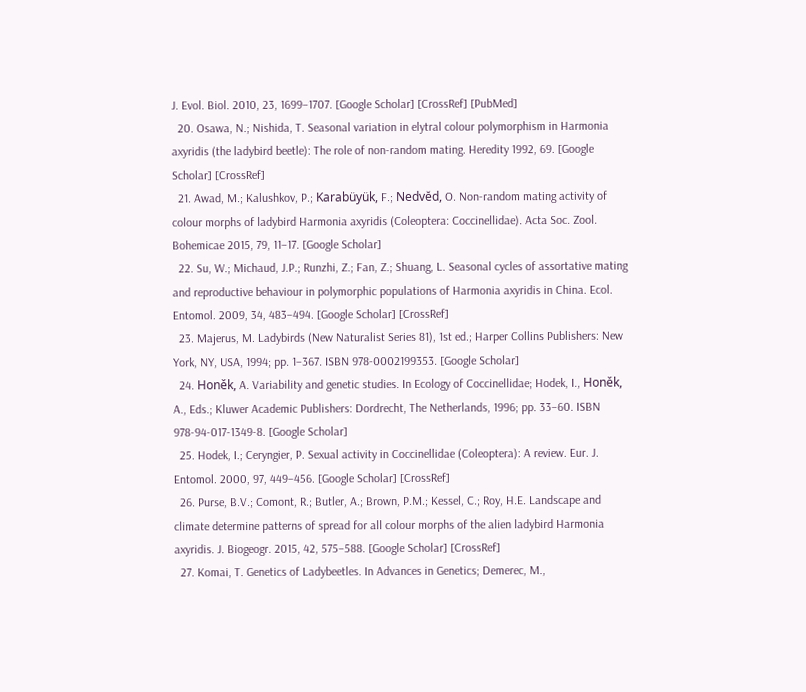J. Evol. Biol. 2010, 23, 1699–1707. [Google Scholar] [CrossRef] [PubMed]
  20. Osawa, N.; Nishida, T. Seasonal variation in elytral colour polymorphism in Harmonia axyridis (the ladybird beetle): The role of non-random mating. Heredity 1992, 69. [Google Scholar] [CrossRef]
  21. Awad, M.; Kalushkov, P.; Karabüyük, F.; Nedvĕd, O. Non-random mating activity of colour morphs of ladybird Harmonia axyridis (Coleoptera: Coccinellidae). Acta Soc. Zool. Bohemicae 2015, 79, 11–17. [Google Scholar]
  22. Su, W.; Michaud, J.P.; Runzhi, Z.; Fan, Z.; Shuang, L. Seasonal cycles of assortative mating and reproductive behaviour in polymorphic populations of Harmonia axyridis in China. Ecol. Entomol. 2009, 34, 483–494. [Google Scholar] [CrossRef]
  23. Majerus, M. Ladybirds (New Naturalist Series 81), 1st ed.; Harper Collins Publishers: New York, NY, USA, 1994; pp. 1–367. ISBN 978-0002199353. [Google Scholar]
  24. Honěk, A. Variability and genetic studies. In Ecology of Coccinellidae; Hodek, I., Honěk, A., Eds.; Kluwer Academic Publishers: Dordrecht, The Netherlands, 1996; pp. 33–60. ISBN 978-94-017-1349-8. [Google Scholar]
  25. Hodek, I.; Ceryngier, P. Sexual activity in Coccinellidae (Coleoptera): A review. Eur. J. Entomol. 2000, 97, 449–456. [Google Scholar] [CrossRef]
  26. Purse, B.V.; Comont, R.; Butler, A.; Brown, P.M.; Kessel, C.; Roy, H.E. Landscape and climate determine patterns of spread for all colour morphs of the alien ladybird Harmonia axyridis. J. Biogeogr. 2015, 42, 575–588. [Google Scholar] [CrossRef]
  27. Komai, T. Genetics of Ladybeetles. In Advances in Genetics; Demerec, M.,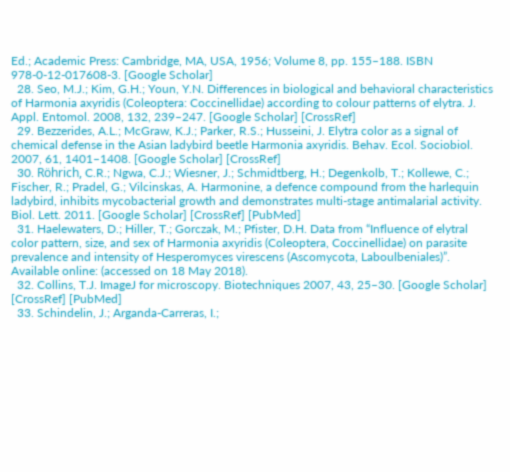Ed.; Academic Press: Cambridge, MA, USA, 1956; Volume 8, pp. 155–188. ISBN 978-0-12-017608-3. [Google Scholar]
  28. Seo, M.J.; Kim, G.H.; Youn, Y.N. Differences in biological and behavioral characteristics of Harmonia axyridis (Coleoptera: Coccinellidae) according to colour patterns of elytra. J. Appl. Entomol. 2008, 132, 239–247. [Google Scholar] [CrossRef]
  29. Bezzerides, A.L.; McGraw, K.J.; Parker, R.S.; Husseini, J. Elytra color as a signal of chemical defense in the Asian ladybird beetle Harmonia axyridis. Behav. Ecol. Sociobiol. 2007, 61, 1401–1408. [Google Scholar] [CrossRef]
  30. Röhrich, C.R.; Ngwa, C.J.; Wiesner, J.; Schmidtberg, H.; Degenkolb, T.; Kollewe, C.; Fischer, R.; Pradel, G.; Vilcinskas, A. Harmonine, a defence compound from the harlequin ladybird, inhibits mycobacterial growth and demonstrates multi-stage antimalarial activity. Biol. Lett. 2011. [Google Scholar] [CrossRef] [PubMed]
  31. Haelewaters, D.; Hiller, T.; Gorczak, M.; Pfister, D.H. Data from “Influence of elytral color pattern, size, and sex of Harmonia axyridis (Coleoptera, Coccinellidae) on parasite prevalence and intensity of Hesperomyces virescens (Ascomycota, Laboulbeniales)”. Available online: (accessed on 18 May 2018).
  32. Collins, T.J. ImageJ for microscopy. Biotechniques 2007, 43, 25–30. [Google Scholar] [CrossRef] [PubMed]
  33. Schindelin, J.; Arganda-Carreras, I.;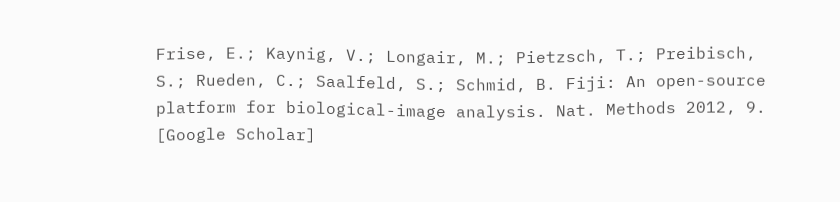Frise, E.; Kaynig, V.; Longair, M.; Pietzsch, T.; Preibisch, S.; Rueden, C.; Saalfeld, S.; Schmid, B. Fiji: An open-source platform for biological-image analysis. Nat. Methods 2012, 9. [Google Scholar]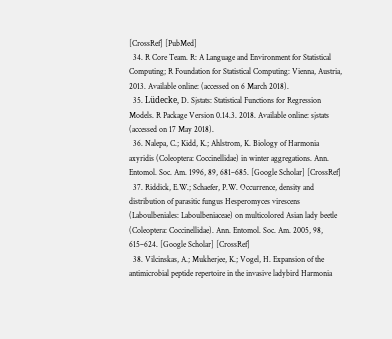[CrossRef] [PubMed]
  34. R Core Team. R: A Language and Environment for Statistical Computing; R Foundation for Statistical Computing: Vienna, Austria, 2013. Available online: (accessed on 6 March 2018).
  35. Lüdecke, D. Sjstats: Statistical Functions for Regression Models. R Package Version 0.14.3. 2018. Available online: sjstats (accessed on 17 May 2018).
  36. Nalepa, C.; Kidd, K.; Ahlstrom, K. Biology of Harmonia axyridis (Coleoptera: Coccinellidae) in winter aggregations. Ann. Entomol. Soc. Am. 1996, 89, 681–685. [Google Scholar] [CrossRef]
  37. Riddick, E.W.; Schaefer, P.W. Occurrence, density and distribution of parasitic fungus Hesperomyces virescens (Laboulbeniales: Laboulbeniaceae) on multicolored Asian lady beetle (Coleoptera: Coccinellidae). Ann. Entomol. Soc. Am. 2005, 98, 615–624. [Google Scholar] [CrossRef]
  38. Vilcinskas, A.; Mukherjee, K.; Vogel, H. Expansion of the antimicrobial peptide repertoire in the invasive ladybird Harmonia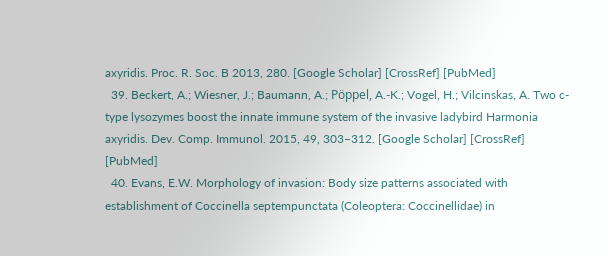axyridis. Proc. R. Soc. B 2013, 280. [Google Scholar] [CrossRef] [PubMed]
  39. Beckert, A.; Wiesner, J.; Baumann, A.; Pöppel, A.-K.; Vogel, H.; Vilcinskas, A. Two c-type lysozymes boost the innate immune system of the invasive ladybird Harmonia axyridis. Dev. Comp. Immunol. 2015, 49, 303–312. [Google Scholar] [CrossRef] [PubMed]
  40. Evans, E.W. Morphology of invasion: Body size patterns associated with establishment of Coccinella septempunctata (Coleoptera: Coccinellidae) in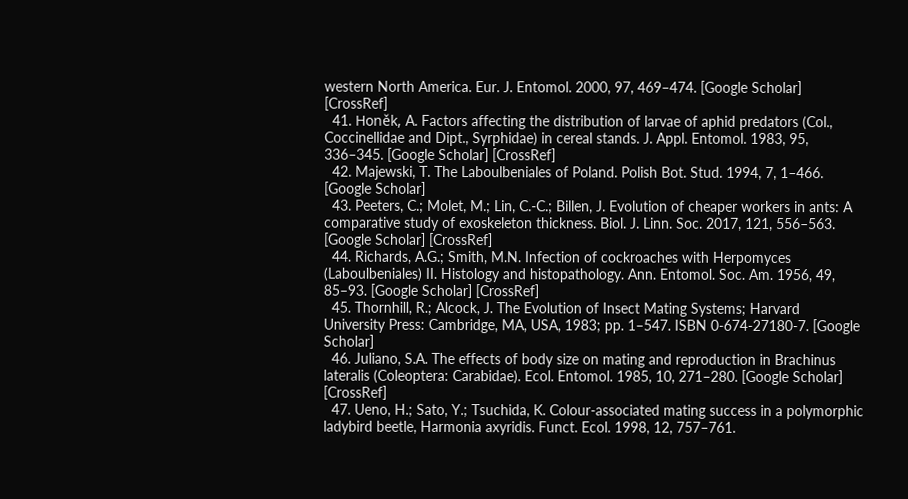western North America. Eur. J. Entomol. 2000, 97, 469–474. [Google Scholar] [CrossRef]
  41. Honěk, A. Factors affecting the distribution of larvae of aphid predators (Col., Coccinellidae and Dipt., Syrphidae) in cereal stands. J. Appl. Entomol. 1983, 95, 336–345. [Google Scholar] [CrossRef]
  42. Majewski, T. The Laboulbeniales of Poland. Polish Bot. Stud. 1994, 7, 1–466. [Google Scholar]
  43. Peeters, C.; Molet, M.; Lin, C.-C.; Billen, J. Evolution of cheaper workers in ants: A comparative study of exoskeleton thickness. Biol. J. Linn. Soc. 2017, 121, 556–563. [Google Scholar] [CrossRef]
  44. Richards, A.G.; Smith, M.N. Infection of cockroaches with Herpomyces (Laboulbeniales) II. Histology and histopathology. Ann. Entomol. Soc. Am. 1956, 49, 85–93. [Google Scholar] [CrossRef]
  45. Thornhill, R.; Alcock, J. The Evolution of Insect Mating Systems; Harvard University Press: Cambridge, MA, USA, 1983; pp. 1–547. ISBN 0-674-27180-7. [Google Scholar]
  46. Juliano, S.A. The effects of body size on mating and reproduction in Brachinus lateralis (Coleoptera: Carabidae). Ecol. Entomol. 1985, 10, 271–280. [Google Scholar] [CrossRef]
  47. Ueno, H.; Sato, Y.; Tsuchida, K. Colour-associated mating success in a polymorphic ladybird beetle, Harmonia axyridis. Funct. Ecol. 1998, 12, 757–761.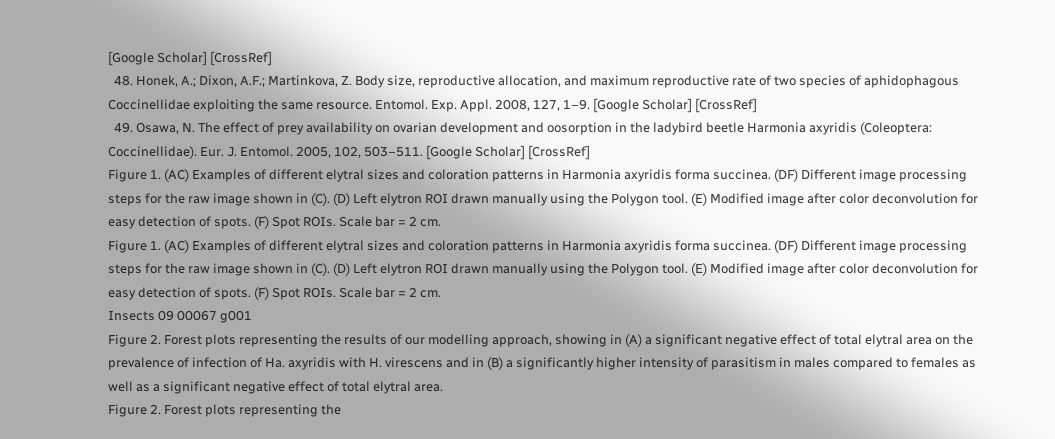[Google Scholar] [CrossRef]
  48. Honek, A.; Dixon, A.F.; Martinkova, Z. Body size, reproductive allocation, and maximum reproductive rate of two species of aphidophagous Coccinellidae exploiting the same resource. Entomol. Exp. Appl. 2008, 127, 1–9. [Google Scholar] [CrossRef]
  49. Osawa, N. The effect of prey availability on ovarian development and oosorption in the ladybird beetle Harmonia axyridis (Coleoptera: Coccinellidae). Eur. J. Entomol. 2005, 102, 503–511. [Google Scholar] [CrossRef]
Figure 1. (AC) Examples of different elytral sizes and coloration patterns in Harmonia axyridis forma succinea. (DF) Different image processing steps for the raw image shown in (C). (D) Left elytron ROI drawn manually using the Polygon tool. (E) Modified image after color deconvolution for easy detection of spots. (F) Spot ROIs. Scale bar = 2 cm.
Figure 1. (AC) Examples of different elytral sizes and coloration patterns in Harmonia axyridis forma succinea. (DF) Different image processing steps for the raw image shown in (C). (D) Left elytron ROI drawn manually using the Polygon tool. (E) Modified image after color deconvolution for easy detection of spots. (F) Spot ROIs. Scale bar = 2 cm.
Insects 09 00067 g001
Figure 2. Forest plots representing the results of our modelling approach, showing in (A) a significant negative effect of total elytral area on the prevalence of infection of Ha. axyridis with H. virescens and in (B) a significantly higher intensity of parasitism in males compared to females as well as a significant negative effect of total elytral area.
Figure 2. Forest plots representing the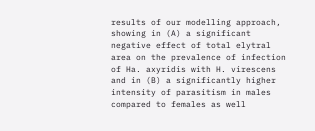results of our modelling approach, showing in (A) a significant negative effect of total elytral area on the prevalence of infection of Ha. axyridis with H. virescens and in (B) a significantly higher intensity of parasitism in males compared to females as well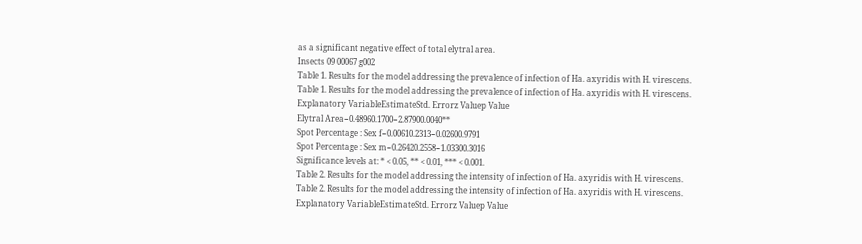as a significant negative effect of total elytral area.
Insects 09 00067 g002
Table 1. Results for the model addressing the prevalence of infection of Ha. axyridis with H. virescens.
Table 1. Results for the model addressing the prevalence of infection of Ha. axyridis with H. virescens.
Explanatory VariableEstimateStd. Errorz Valuep Value
Elytral Area−0.48960.1700−2.87900.0040**
Spot Percentage : Sex f−0.00610.2313−0.02600.9791
Spot Percentage : Sex m−0.26420.2558−1.03300.3016
Significance levels at: * < 0.05, ** < 0.01, *** < 0.001.
Table 2. Results for the model addressing the intensity of infection of Ha. axyridis with H. virescens.
Table 2. Results for the model addressing the intensity of infection of Ha. axyridis with H. virescens.
Explanatory VariableEstimateStd. Errorz Valuep Value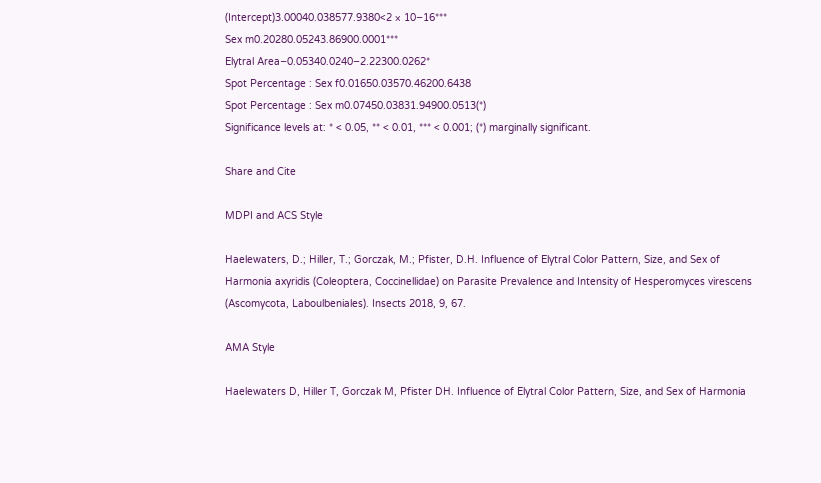(Intercept)3.00040.038577.9380<2 × 10−16***
Sex m0.20280.05243.86900.0001***
Elytral Area−0.05340.0240−2.22300.0262*
Spot Percentage : Sex f0.01650.03570.46200.6438
Spot Percentage : Sex m0.07450.03831.94900.0513(*)
Significance levels at: * < 0.05, ** < 0.01, *** < 0.001; (*) marginally significant.

Share and Cite

MDPI and ACS Style

Haelewaters, D.; Hiller, T.; Gorczak, M.; Pfister, D.H. Influence of Elytral Color Pattern, Size, and Sex of Harmonia axyridis (Coleoptera, Coccinellidae) on Parasite Prevalence and Intensity of Hesperomyces virescens (Ascomycota, Laboulbeniales). Insects 2018, 9, 67.

AMA Style

Haelewaters D, Hiller T, Gorczak M, Pfister DH. Influence of Elytral Color Pattern, Size, and Sex of Harmonia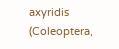axyridis (Coleoptera,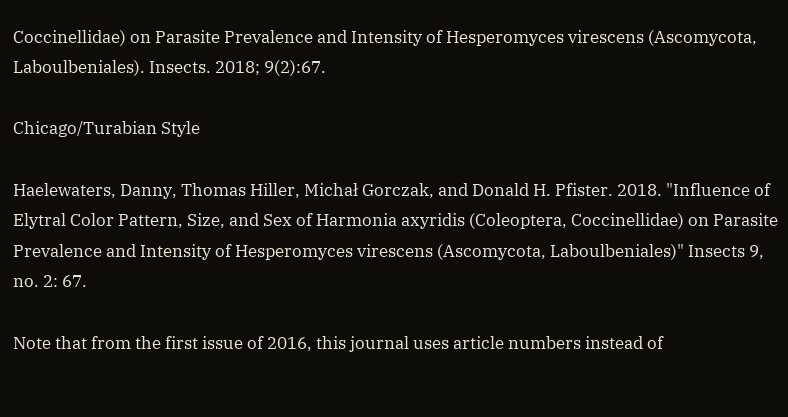Coccinellidae) on Parasite Prevalence and Intensity of Hesperomyces virescens (Ascomycota, Laboulbeniales). Insects. 2018; 9(2):67.

Chicago/Turabian Style

Haelewaters, Danny, Thomas Hiller, Michał Gorczak, and Donald H. Pfister. 2018. "Influence of Elytral Color Pattern, Size, and Sex of Harmonia axyridis (Coleoptera, Coccinellidae) on Parasite Prevalence and Intensity of Hesperomyces virescens (Ascomycota, Laboulbeniales)" Insects 9, no. 2: 67.

Note that from the first issue of 2016, this journal uses article numbers instead of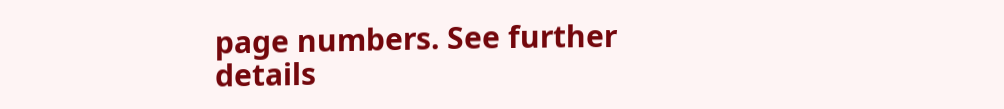page numbers. See further details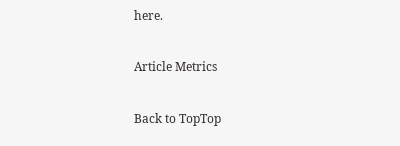here.

Article Metrics

Back to TopTop